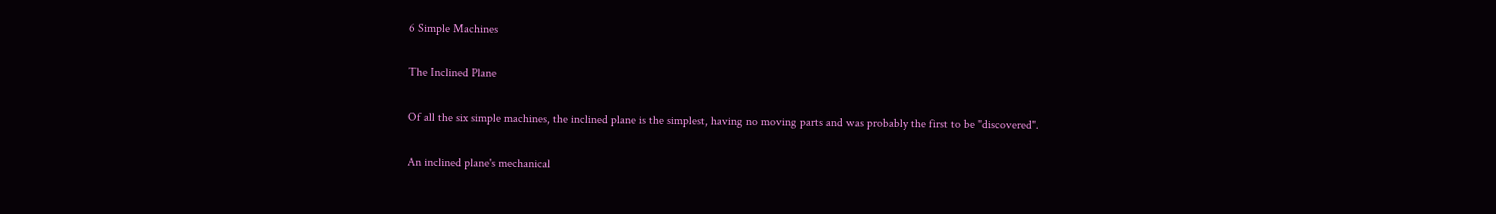6 Simple Machines

The Inclined Plane

Of all the six simple machines, the inclined plane is the simplest, having no moving parts and was probably the first to be "discovered".

An inclined plane's mechanical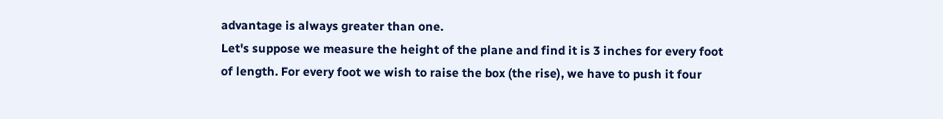advantage is always greater than one.
Let's suppose we measure the height of the plane and find it is 3 inches for every foot of length. For every foot we wish to raise the box (the rise), we have to push it four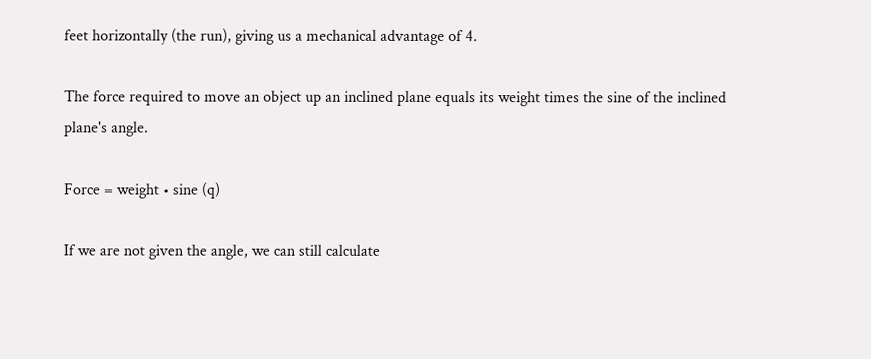feet horizontally (the run), giving us a mechanical advantage of 4.

The force required to move an object up an inclined plane equals its weight times the sine of the inclined plane's angle.

Force = weight • sine (q)

If we are not given the angle, we can still calculate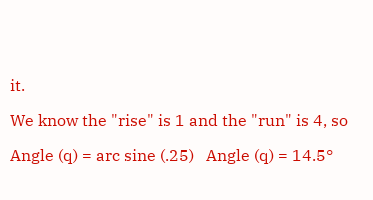it.

We know the "rise" is 1 and the "run" is 4, so

Angle (q) = arc sine (.25)   Angle (q) = 14.5°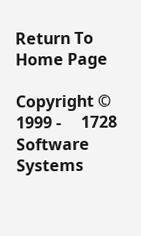Return To Home Page

Copyright © 1999 -     1728 Software Systems